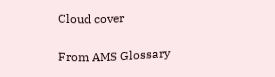Cloud cover

From AMS Glossary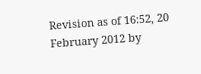Revision as of 16:52, 20 February 2012 by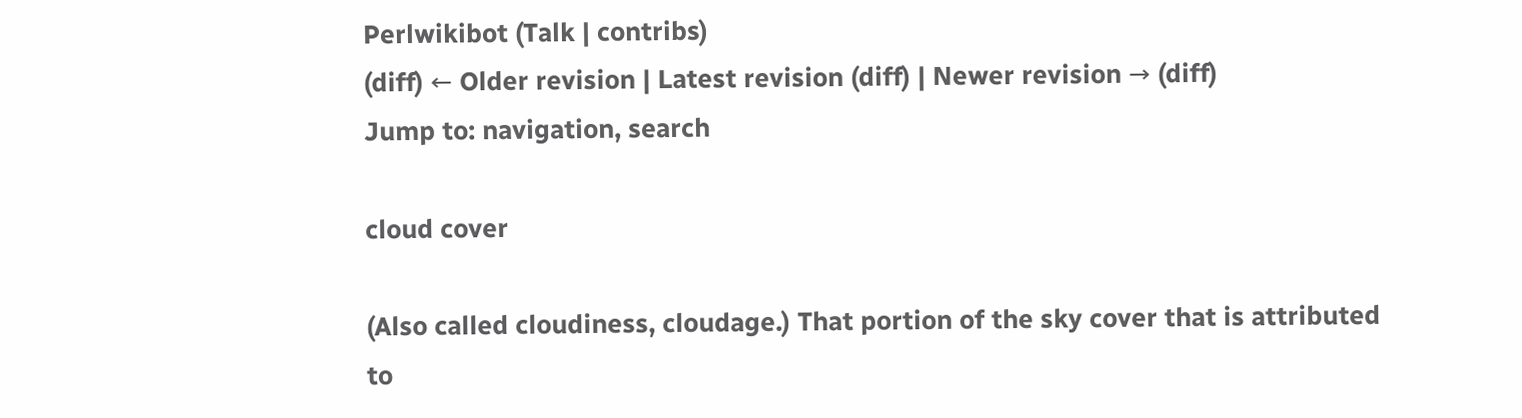Perlwikibot (Talk | contribs)
(diff) ← Older revision | Latest revision (diff) | Newer revision → (diff)
Jump to: navigation, search

cloud cover

(Also called cloudiness, cloudage.) That portion of the sky cover that is attributed to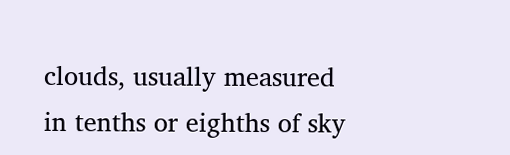clouds, usually measured in tenths or eighths of sky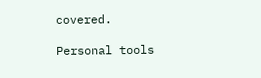covered.

Personal tools